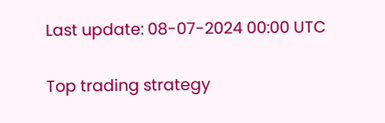Last update: 08-07-2024 00:00 UTC

Top trading strategy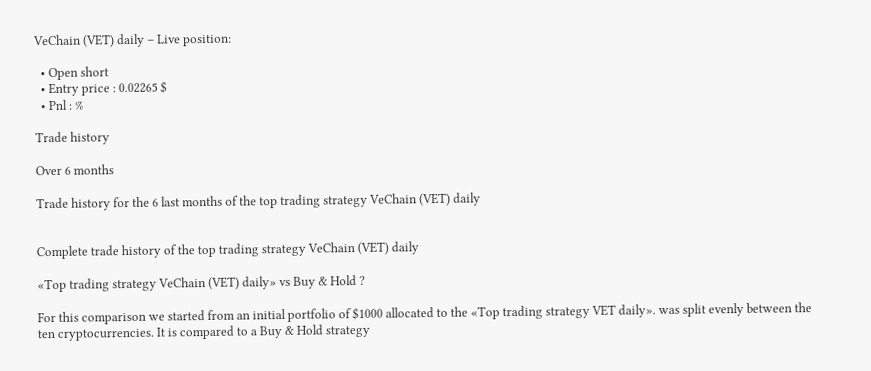VeChain (VET) daily – Live position:

  • Open short
  • Entry price : 0.02265 $
  • Pnl : %

Trade history

Over 6 months

Trade history for the 6 last months of the top trading strategy VeChain (VET) daily


Complete trade history of the top trading strategy VeChain (VET) daily

«Top trading strategy VeChain (VET) daily» vs Buy & Hold ?

For this comparison we started from an initial portfolio of $1000 allocated to the «Top trading strategy VET daily». was split evenly between the ten cryptocurrencies. It is compared to a Buy & Hold strategy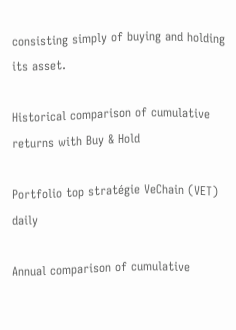consisting simply of buying and holding its asset.

Historical comparison of cumulative returns with Buy & Hold

Portfolio top stratégie VeChain (VET) daily

Annual comparison of cumulative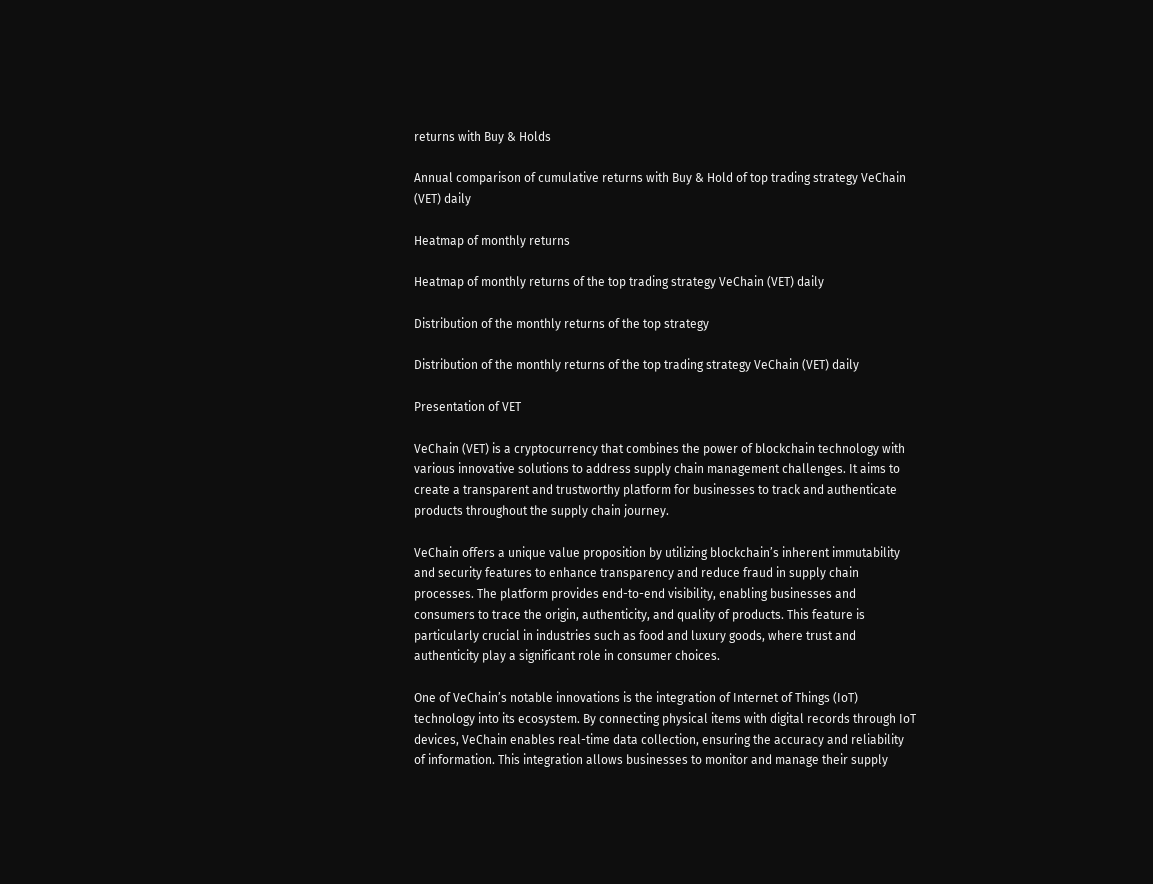returns with Buy & Holds

Annual comparison of cumulative returns with Buy & Hold of top trading strategy VeChain (VET) daily

Heatmap of monthly returns

Heatmap of monthly returns of the top trading strategy VeChain (VET) daily

Distribution of the monthly returns of the top strategy

Distribution of the monthly returns of the top trading strategy VeChain (VET) daily

Presentation of VET

VeChain (VET) is a cryptocurrency that combines the power of blockchain technology with various innovative solutions to address supply chain management challenges. It aims to create a transparent and trustworthy platform for businesses to track and authenticate products throughout the supply chain journey.

VeChain offers a unique value proposition by utilizing blockchain’s inherent immutability and security features to enhance transparency and reduce fraud in supply chain processes. The platform provides end-to-end visibility, enabling businesses and consumers to trace the origin, authenticity, and quality of products. This feature is particularly crucial in industries such as food and luxury goods, where trust and authenticity play a significant role in consumer choices.

One of VeChain’s notable innovations is the integration of Internet of Things (IoT) technology into its ecosystem. By connecting physical items with digital records through IoT devices, VeChain enables real-time data collection, ensuring the accuracy and reliability of information. This integration allows businesses to monitor and manage their supply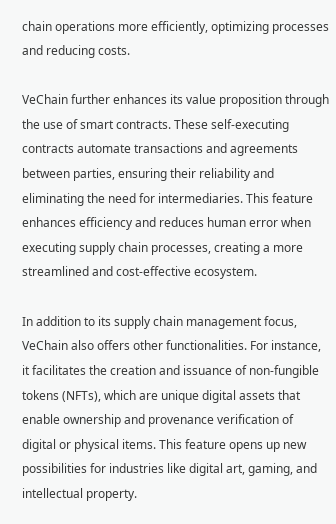chain operations more efficiently, optimizing processes and reducing costs.

VeChain further enhances its value proposition through the use of smart contracts. These self-executing contracts automate transactions and agreements between parties, ensuring their reliability and eliminating the need for intermediaries. This feature enhances efficiency and reduces human error when executing supply chain processes, creating a more streamlined and cost-effective ecosystem.

In addition to its supply chain management focus, VeChain also offers other functionalities. For instance, it facilitates the creation and issuance of non-fungible tokens (NFTs), which are unique digital assets that enable ownership and provenance verification of digital or physical items. This feature opens up new possibilities for industries like digital art, gaming, and intellectual property.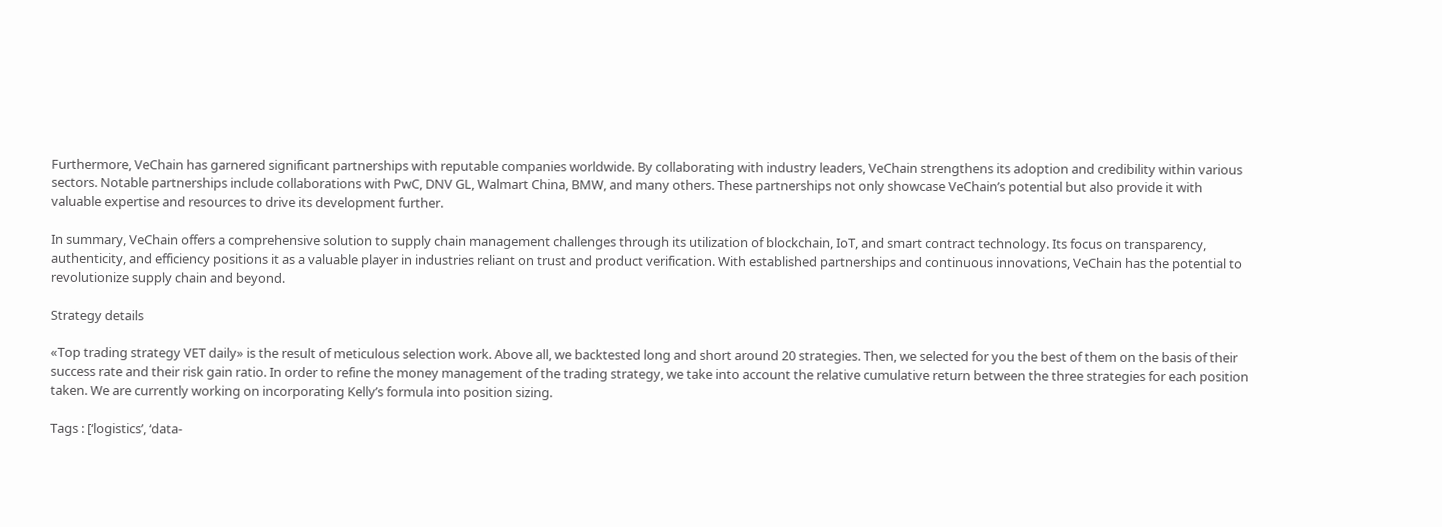Furthermore, VeChain has garnered significant partnerships with reputable companies worldwide. By collaborating with industry leaders, VeChain strengthens its adoption and credibility within various sectors. Notable partnerships include collaborations with PwC, DNV GL, Walmart China, BMW, and many others. These partnerships not only showcase VeChain’s potential but also provide it with valuable expertise and resources to drive its development further.

In summary, VeChain offers a comprehensive solution to supply chain management challenges through its utilization of blockchain, IoT, and smart contract technology. Its focus on transparency, authenticity, and efficiency positions it as a valuable player in industries reliant on trust and product verification. With established partnerships and continuous innovations, VeChain has the potential to revolutionize supply chain and beyond.

Strategy details

«Top trading strategy VET daily» is the result of meticulous selection work. Above all, we backtested long and short around 20 strategies. Then, we selected for you the best of them on the basis of their success rate and their risk gain ratio. In order to refine the money management of the trading strategy, we take into account the relative cumulative return between the three strategies for each position taken. We are currently working on incorporating Kelly’s formula into position sizing.

Tags : [‘logistics’, ‘data-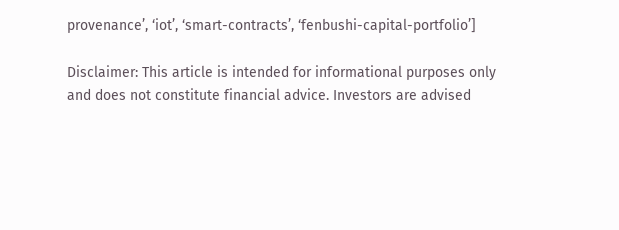provenance’, ‘iot’, ‘smart-contracts’, ‘fenbushi-capital-portfolio’]

Disclaimer: This article is intended for informational purposes only and does not constitute financial advice. Investors are advised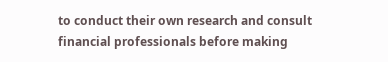to conduct their own research and consult financial professionals before making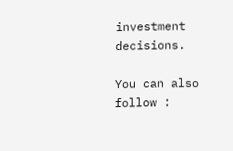investment decisions.

You can also follow :